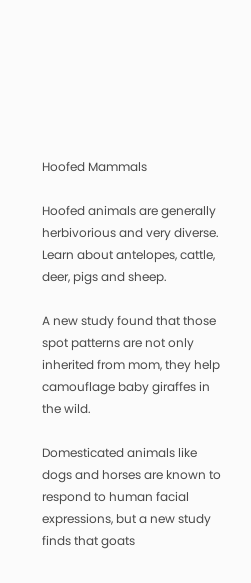Hoofed Mammals

Hoofed animals are generally herbivorious and very diverse. Learn about antelopes, cattle, deer, pigs and sheep.

A new study found that those spot patterns are not only inherited from mom, they help camouflage baby giraffes in the wild.

Domesticated animals like dogs and horses are known to respond to human facial expressions, but a new study finds that goats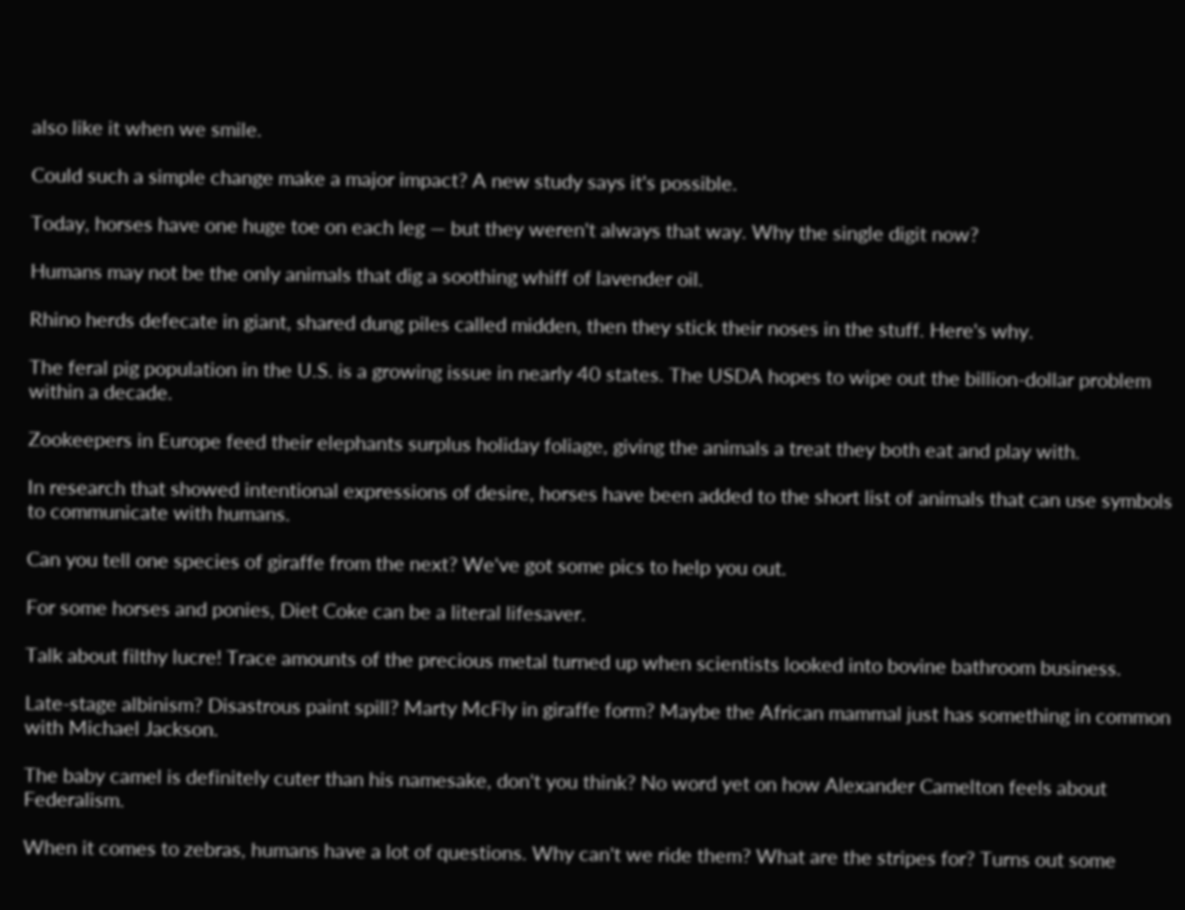also like it when we smile.

Could such a simple change make a major impact? A new study says it's possible.

Today, horses have one huge toe on each leg — but they weren't always that way. Why the single digit now?

Humans may not be the only animals that dig a soothing whiff of lavender oil.

Rhino herds defecate in giant, shared dung piles called midden, then they stick their noses in the stuff. Here's why.

The feral pig population in the U.S. is a growing issue in nearly 40 states. The USDA hopes to wipe out the billion-dollar problem within a decade.

Zookeepers in Europe feed their elephants surplus holiday foliage, giving the animals a treat they both eat and play with.

In research that showed intentional expressions of desire, horses have been added to the short list of animals that can use symbols to communicate with humans.

Can you tell one species of giraffe from the next? We've got some pics to help you out.

For some horses and ponies, Diet Coke can be a literal lifesaver.

Talk about filthy lucre! Trace amounts of the precious metal turned up when scientists looked into bovine bathroom business.

Late-stage albinism? Disastrous paint spill? Marty McFly in giraffe form? Maybe the African mammal just has something in common with Michael Jackson.

The baby camel is definitely cuter than his namesake, don't you think? No word yet on how Alexander Camelton feels about Federalism.

When it comes to zebras, humans have a lot of questions. Why can't we ride them? What are the stripes for? Turns out some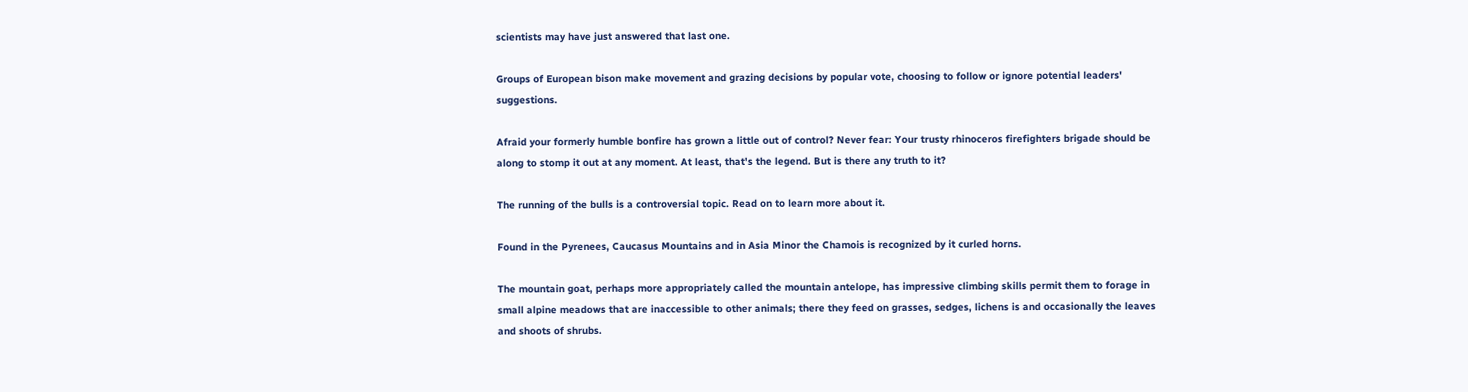scientists may have just answered that last one.

Groups of European bison make movement and grazing decisions by popular vote, choosing to follow or ignore potential leaders' suggestions.

Afraid your formerly humble bonfire has grown a little out of control? Never fear: Your trusty rhinoceros firefighters brigade should be along to stomp it out at any moment. At least, that's the legend. But is there any truth to it?

The running of the bulls is a controversial topic. Read on to learn more about it.

Found in the Pyrenees, Caucasus Mountains and in Asia Minor the Chamois is recognized by it curled horns.

The mountain goat, perhaps more appropriately called the mountain antelope, has impressive climbing skills permit them to forage in small alpine meadows that are inaccessible to other animals; there they feed on grasses, sedges, lichens is and occasionally the leaves and shoots of shrubs.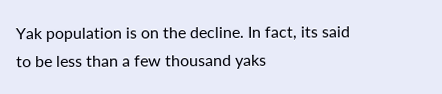Yak population is on the decline. In fact, its said to be less than a few thousand yaks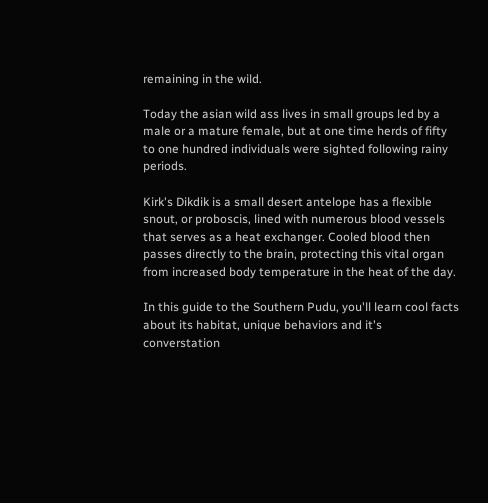remaining in the wild.

Today the asian wild ass lives in small groups led by a male or a mature female, but at one time herds of fifty to one hundred individuals were sighted following rainy periods.

Kirk's Dikdik is a small desert antelope has a flexible snout, or proboscis, lined with numerous blood vessels that serves as a heat exchanger. Cooled blood then passes directly to the brain, protecting this vital organ from increased body temperature in the heat of the day.

In this guide to the Southern Pudu, you'll learn cool facts about its habitat, unique behaviors and it's converstation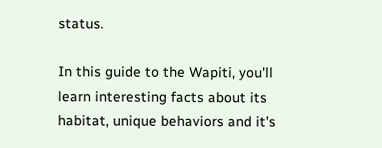status.

In this guide to the Wapiti, you'll learn interesting facts about its habitat, unique behaviors and it's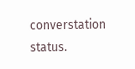converstation status.